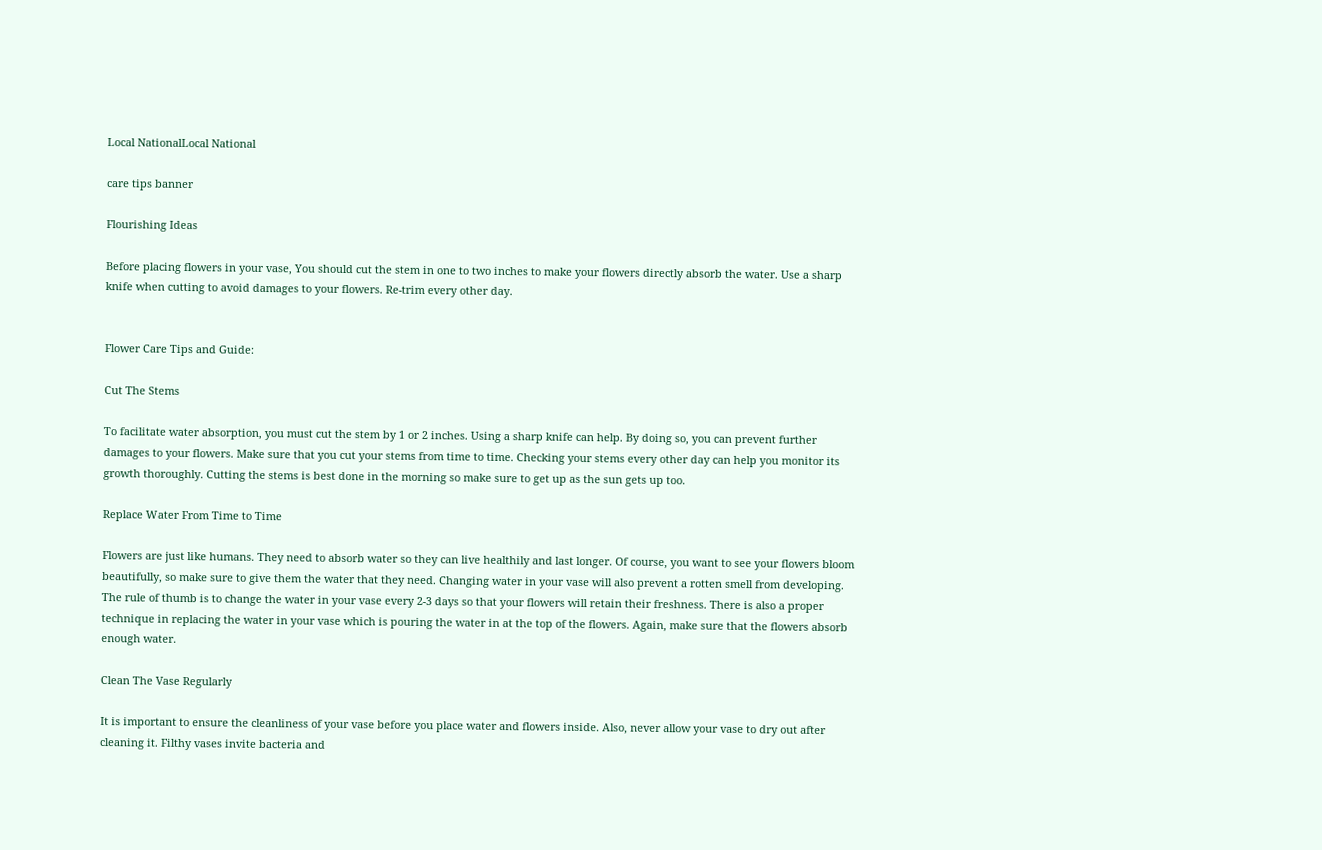Local NationalLocal National

care tips banner

Flourishing Ideas

Before placing flowers in your vase, You should cut the stem in one to two inches to make your flowers directly absorb the water. Use a sharp knife when cutting to avoid damages to your flowers. Re-trim every other day.


Flower Care Tips and Guide:

Cut The Stems

To facilitate water absorption, you must cut the stem by 1 or 2 inches. Using a sharp knife can help. By doing so, you can prevent further damages to your flowers. Make sure that you cut your stems from time to time. Checking your stems every other day can help you monitor its growth thoroughly. Cutting the stems is best done in the morning so make sure to get up as the sun gets up too.

Replace Water From Time to Time

Flowers are just like humans. They need to absorb water so they can live healthily and last longer. Of course, you want to see your flowers bloom beautifully, so make sure to give them the water that they need. Changing water in your vase will also prevent a rotten smell from developing. The rule of thumb is to change the water in your vase every 2-3 days so that your flowers will retain their freshness. There is also a proper technique in replacing the water in your vase which is pouring the water in at the top of the flowers. Again, make sure that the flowers absorb enough water.

Clean The Vase Regularly

It is important to ensure the cleanliness of your vase before you place water and flowers inside. Also, never allow your vase to dry out after cleaning it. Filthy vases invite bacteria and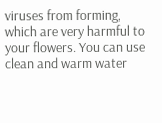viruses from forming, which are very harmful to your flowers. You can use clean and warm water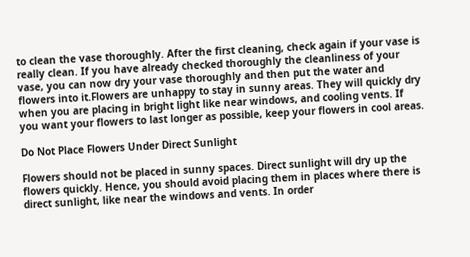to clean the vase thoroughly. After the first cleaning, check again if your vase is really clean. If you have already checked thoroughly the cleanliness of your vase, you can now dry your vase thoroughly and then put the water and flowers into it.Flowers are unhappy to stay in sunny areas. They will quickly dry when you are placing in bright light like near windows, and cooling vents. If you want your flowers to last longer as possible, keep your flowers in cool areas.

Do Not Place Flowers Under Direct Sunlight

Flowers should not be placed in sunny spaces. Direct sunlight will dry up the flowers quickly. Hence, you should avoid placing them in places where there is direct sunlight, like near the windows and vents. In order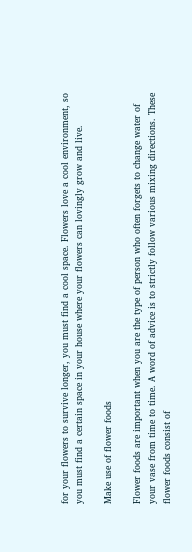for your flowers to survive longer, you must find a cool space. Flowers love a cool environment, so you must find a certain space in your house where your flowers can lovingly grow and live.

Make use of flower foods

Flower foods are important when you are the type of person who often forgets to change water of your vase from time to time. A word of advice is to strictly follow various mixing directions. These flower foods consist of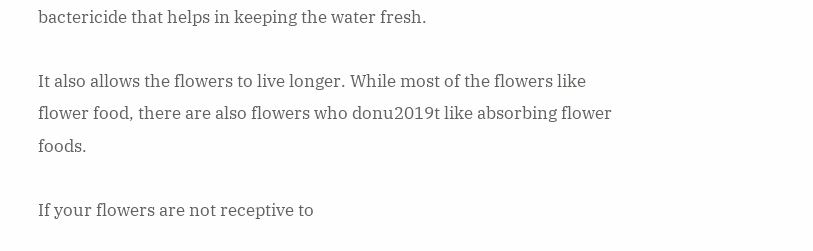bactericide that helps in keeping the water fresh.

It also allows the flowers to live longer. While most of the flowers like flower food, there are also flowers who donu2019t like absorbing flower foods.

If your flowers are not receptive to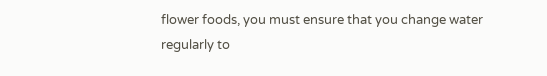flower foods, you must ensure that you change water regularly to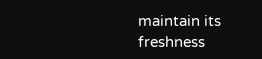maintain its freshness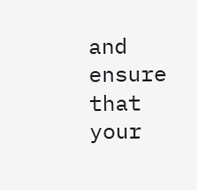and ensure that your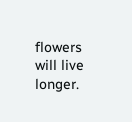flowers will live longer.